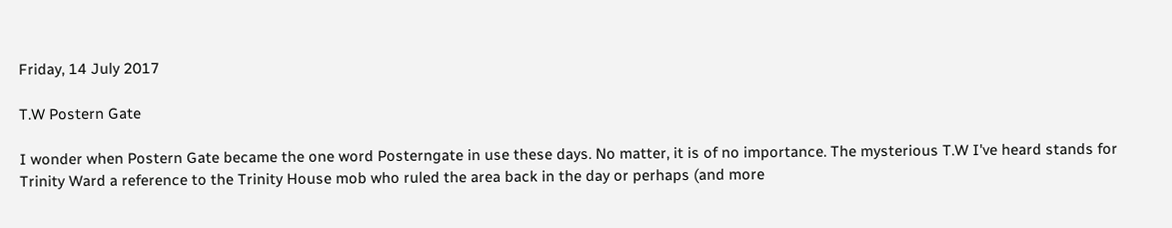Friday, 14 July 2017

T.W Postern Gate

I wonder when Postern Gate became the one word Posterngate in use these days. No matter, it is of no importance. The mysterious T.W I've heard stands for Trinity Ward a reference to the Trinity House mob who ruled the area back in the day or perhaps (and more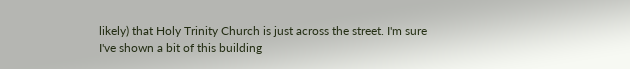likely) that Holy Trinity Church is just across the street. I'm sure I've shown a bit of this building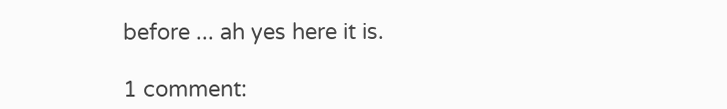before ... ah yes here it is.

1 comment: